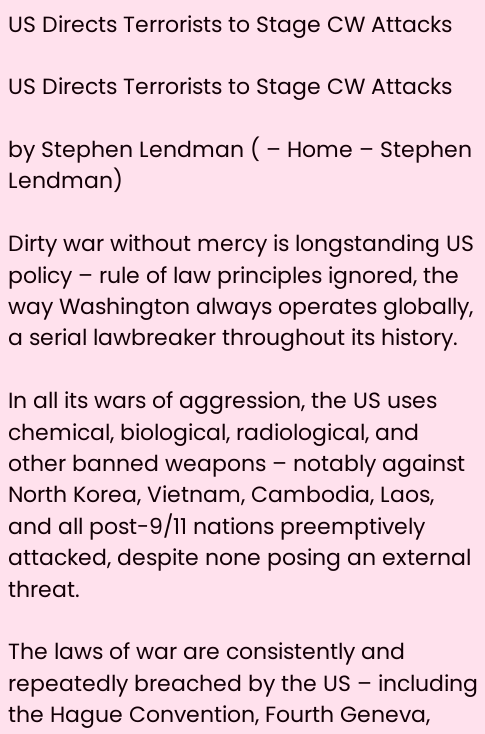US Directs Terrorists to Stage CW Attacks

US Directs Terrorists to Stage CW Attacks

by Stephen Lendman ( – Home – Stephen Lendman)

Dirty war without mercy is longstanding US policy – rule of law principles ignored, the way Washington always operates globally, a serial lawbreaker throughout its history.

In all its wars of aggression, the US uses chemical, biological, radiological, and other banned weapons – notably against North Korea, Vietnam, Cambodia, Laos, and all post-9/11 nations preemptively attacked, despite none posing an external threat.

The laws of war are consistently and repeatedly breached by the US – including the Hague Convention, Fourth Geneva,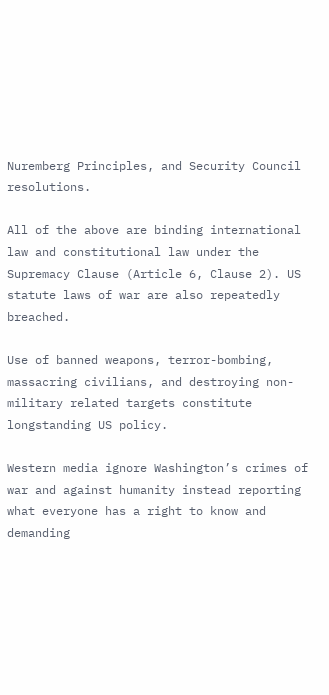Nuremberg Principles, and Security Council resolutions.

All of the above are binding international law and constitutional law under the Supremacy Clause (Article 6, Clause 2). US statute laws of war are also repeatedly breached.

Use of banned weapons, terror-bombing, massacring civilians, and destroying non-military related targets constitute longstanding US policy.

Western media ignore Washington’s crimes of war and against humanity instead reporting what everyone has a right to know and demanding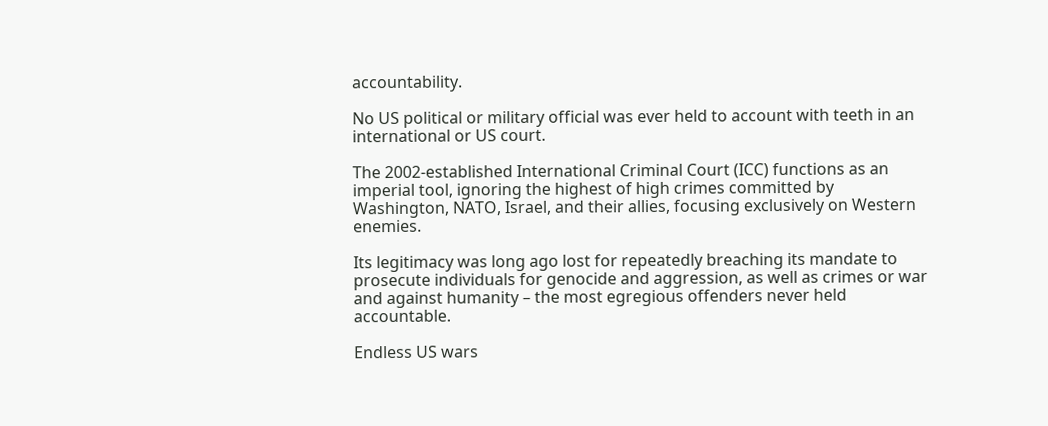accountability.

No US political or military official was ever held to account with teeth in an international or US court.

The 2002-established International Criminal Court (ICC) functions as an imperial tool, ignoring the highest of high crimes committed by Washington, NATO, Israel, and their allies, focusing exclusively on Western enemies.

Its legitimacy was long ago lost for repeatedly breaching its mandate to prosecute individuals for genocide and aggression, as well as crimes or war and against humanity – the most egregious offenders never held accountable.

Endless US wars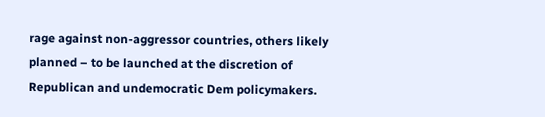rage against non-aggressor countries, others likely planned – to be launched at the discretion of Republican and undemocratic Dem policymakers.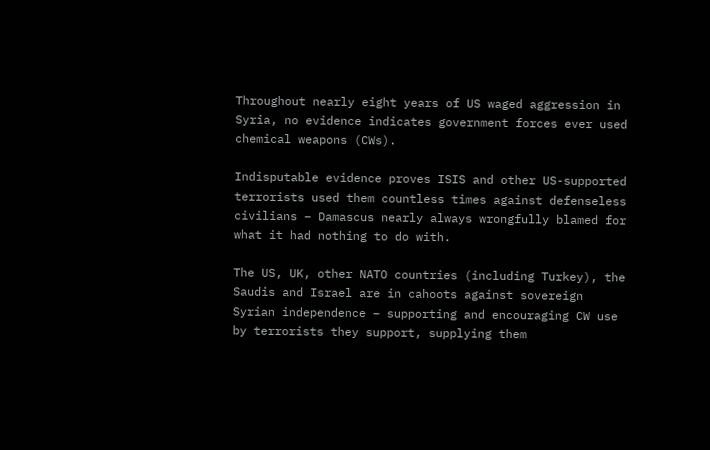Throughout nearly eight years of US waged aggression in Syria, no evidence indicates government forces ever used chemical weapons (CWs).

Indisputable evidence proves ISIS and other US-supported terrorists used them countless times against defenseless civilians – Damascus nearly always wrongfully blamed for what it had nothing to do with.

The US, UK, other NATO countries (including Turkey), the Saudis and Israel are in cahoots against sovereign Syrian independence – supporting and encouraging CW use by terrorists they support, supplying them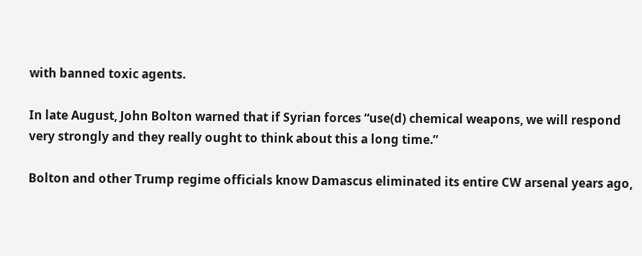with banned toxic agents.

In late August, John Bolton warned that if Syrian forces “use(d) chemical weapons, we will respond very strongly and they really ought to think about this a long time.”

Bolton and other Trump regime officials know Damascus eliminated its entire CW arsenal years ago,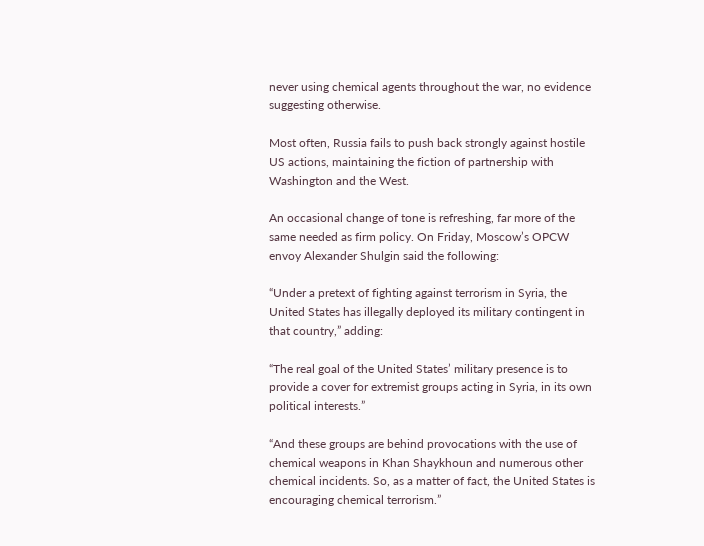never using chemical agents throughout the war, no evidence suggesting otherwise.

Most often, Russia fails to push back strongly against hostile US actions, maintaining the fiction of partnership with Washington and the West.

An occasional change of tone is refreshing, far more of the same needed as firm policy. On Friday, Moscow’s OPCW envoy Alexander Shulgin said the following:

“Under a pretext of fighting against terrorism in Syria, the United States has illegally deployed its military contingent in that country,” adding:

“The real goal of the United States’ military presence is to provide a cover for extremist groups acting in Syria, in its own political interests.”

“And these groups are behind provocations with the use of chemical weapons in Khan Shaykhoun and numerous other chemical incidents. So, as a matter of fact, the United States is encouraging chemical terrorism.”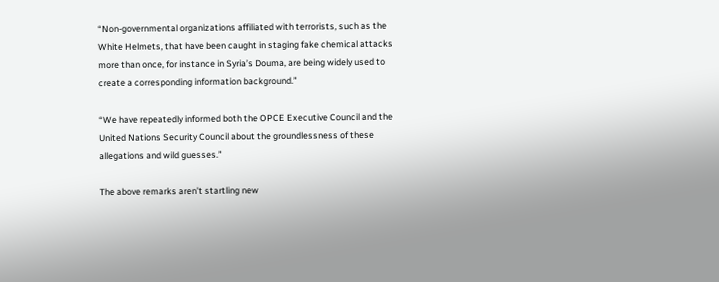“Non-governmental organizations affiliated with terrorists, such as the White Helmets, that have been caught in staging fake chemical attacks more than once, for instance in Syria’s Douma, are being widely used to create a corresponding information background.”

“We have repeatedly informed both the OPCE Executive Council and the United Nations Security Council about the groundlessness of these allegations and wild guesses.”

The above remarks aren’t startling new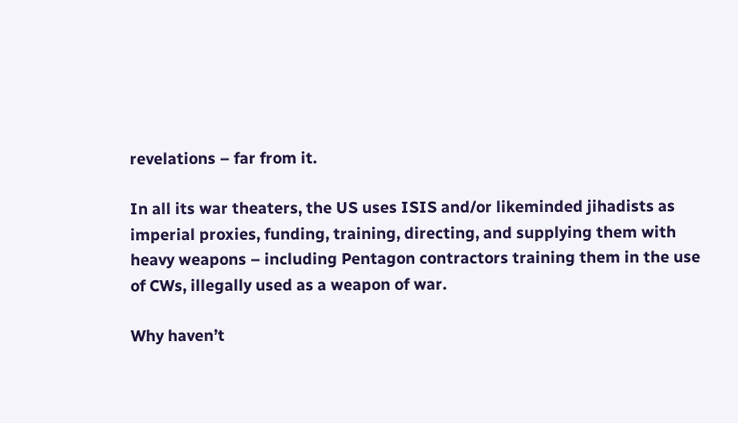revelations – far from it.

In all its war theaters, the US uses ISIS and/or likeminded jihadists as imperial proxies, funding, training, directing, and supplying them with heavy weapons – including Pentagon contractors training them in the use of CWs, illegally used as a weapon of war.

Why haven’t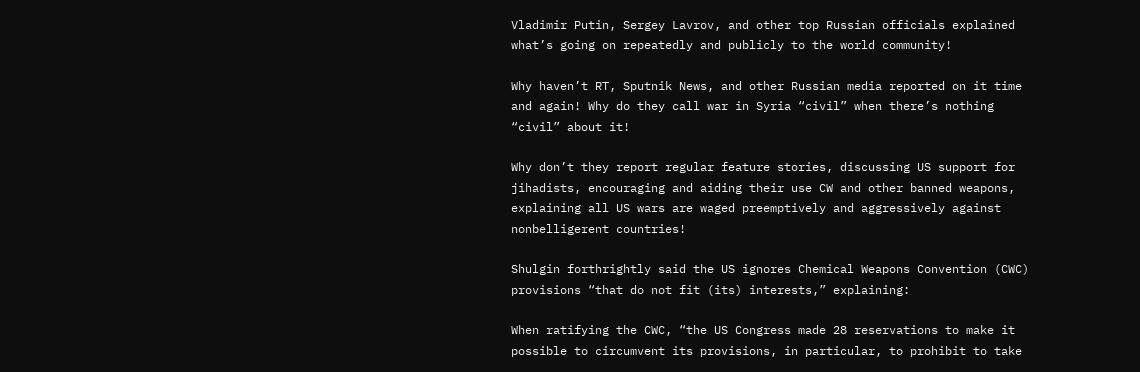Vladimir Putin, Sergey Lavrov, and other top Russian officials explained what’s going on repeatedly and publicly to the world community!

Why haven’t RT, Sputnik News, and other Russian media reported on it time and again! Why do they call war in Syria “civil” when there’s nothing “civil” about it!

Why don’t they report regular feature stories, discussing US support for jihadists, encouraging and aiding their use CW and other banned weapons, explaining all US wars are waged preemptively and aggressively against nonbelligerent countries!

Shulgin forthrightly said the US ignores Chemical Weapons Convention (CWC) provisions “that do not fit (its) interests,” explaining:

When ratifying the CWC, “the US Congress made 28 reservations to make it possible to circumvent its provisions, in particular, to prohibit to take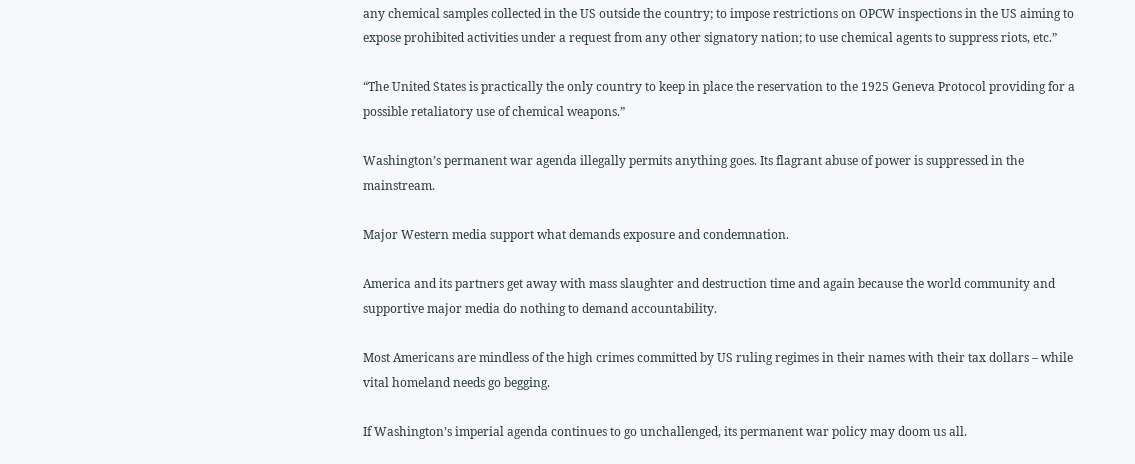any chemical samples collected in the US outside the country; to impose restrictions on OPCW inspections in the US aiming to expose prohibited activities under a request from any other signatory nation; to use chemical agents to suppress riots, etc.”

“The United States is practically the only country to keep in place the reservation to the 1925 Geneva Protocol providing for a possible retaliatory use of chemical weapons.”

Washington’s permanent war agenda illegally permits anything goes. Its flagrant abuse of power is suppressed in the mainstream.

Major Western media support what demands exposure and condemnation.

America and its partners get away with mass slaughter and destruction time and again because the world community and supportive major media do nothing to demand accountability.

Most Americans are mindless of the high crimes committed by US ruling regimes in their names with their tax dollars – while vital homeland needs go begging.

If Washington’s imperial agenda continues to go unchallenged, its permanent war policy may doom us all.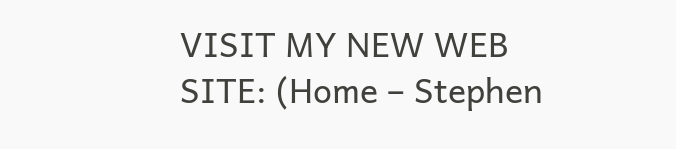VISIT MY NEW WEB SITE: (Home – Stephen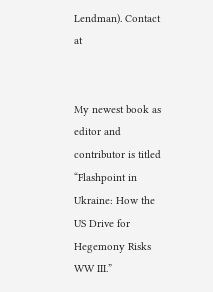Lendman). Contact at


My newest book as editor and contributor is titled “Flashpoint in Ukraine: How the US Drive for Hegemony Risks WW III.”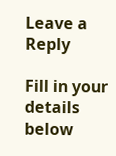Leave a Reply

Fill in your details below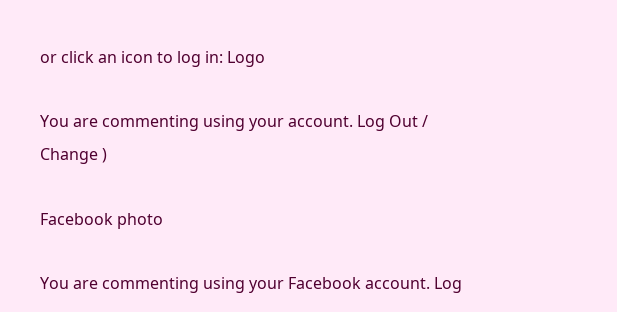or click an icon to log in: Logo

You are commenting using your account. Log Out /  Change )

Facebook photo

You are commenting using your Facebook account. Log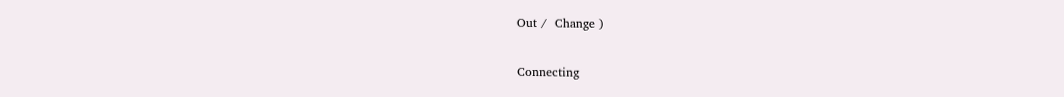Out /  Change )

Connecting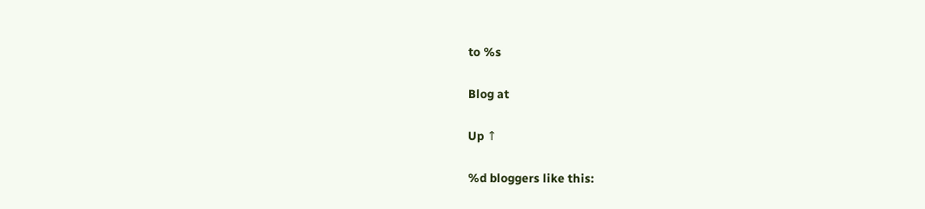to %s

Blog at

Up ↑

%d bloggers like this: